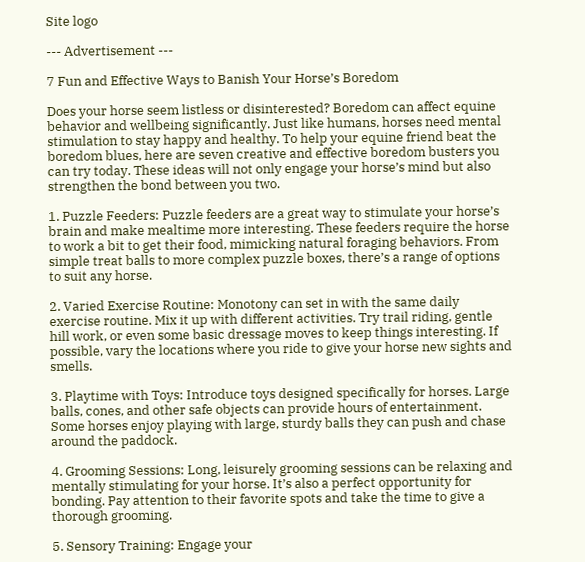Site logo

--- Advertisement ---

7 Fun and Effective Ways to Banish Your Horse’s Boredom

Does your horse seem listless or disinterested? Boredom can affect equine behavior and wellbeing significantly. Just like humans, horses need mental stimulation to stay happy and healthy. To help your equine friend beat the boredom blues, here are seven creative and effective boredom busters you can try today. These ideas will not only engage your horse’s mind but also strengthen the bond between you two.

1. Puzzle Feeders: Puzzle feeders are a great way to stimulate your horse’s brain and make mealtime more interesting. These feeders require the horse to work a bit to get their food, mimicking natural foraging behaviors. From simple treat balls to more complex puzzle boxes, there’s a range of options to suit any horse.

2. Varied Exercise Routine: Monotony can set in with the same daily exercise routine. Mix it up with different activities. Try trail riding, gentle hill work, or even some basic dressage moves to keep things interesting. If possible, vary the locations where you ride to give your horse new sights and smells.

3. Playtime with Toys: Introduce toys designed specifically for horses. Large balls, cones, and other safe objects can provide hours of entertainment. Some horses enjoy playing with large, sturdy balls they can push and chase around the paddock.

4. Grooming Sessions: Long, leisurely grooming sessions can be relaxing and mentally stimulating for your horse. It’s also a perfect opportunity for bonding. Pay attention to their favorite spots and take the time to give a thorough grooming.

5. Sensory Training: Engage your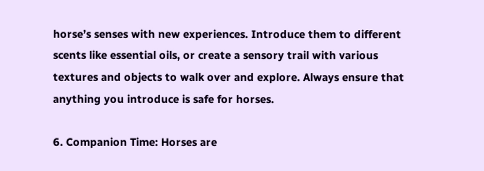horse’s senses with new experiences. Introduce them to different scents like essential oils, or create a sensory trail with various textures and objects to walk over and explore. Always ensure that anything you introduce is safe for horses.

6. Companion Time: Horses are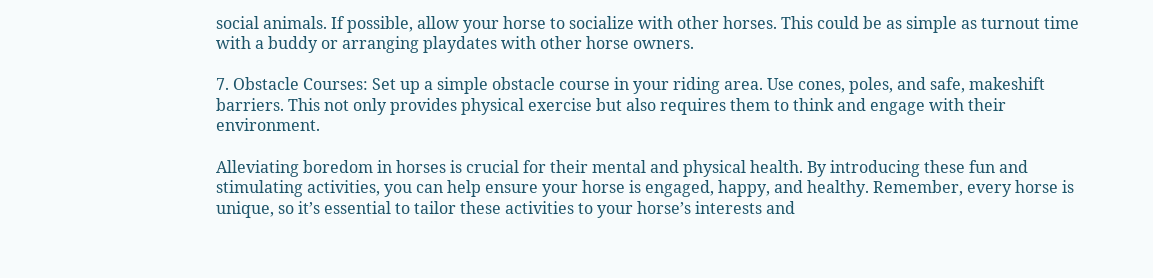social animals. If possible, allow your horse to socialize with other horses. This could be as simple as turnout time with a buddy or arranging playdates with other horse owners.

7. Obstacle Courses: Set up a simple obstacle course in your riding area. Use cones, poles, and safe, makeshift barriers. This not only provides physical exercise but also requires them to think and engage with their environment.

Alleviating boredom in horses is crucial for their mental and physical health. By introducing these fun and stimulating activities, you can help ensure your horse is engaged, happy, and healthy. Remember, every horse is unique, so it’s essential to tailor these activities to your horse’s interests and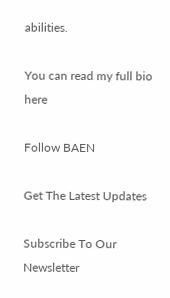abilities.

You can read my full bio here

Follow BAEN

Get The Latest Updates

Subscribe To Our Newsletter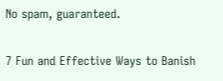No spam, guaranteed.

7 Fun and Effective Ways to Banish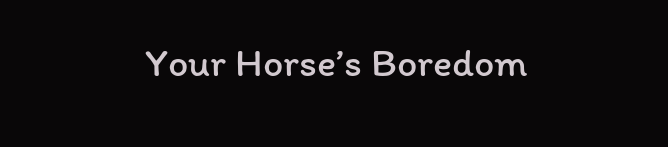Your Horse’s Boredom